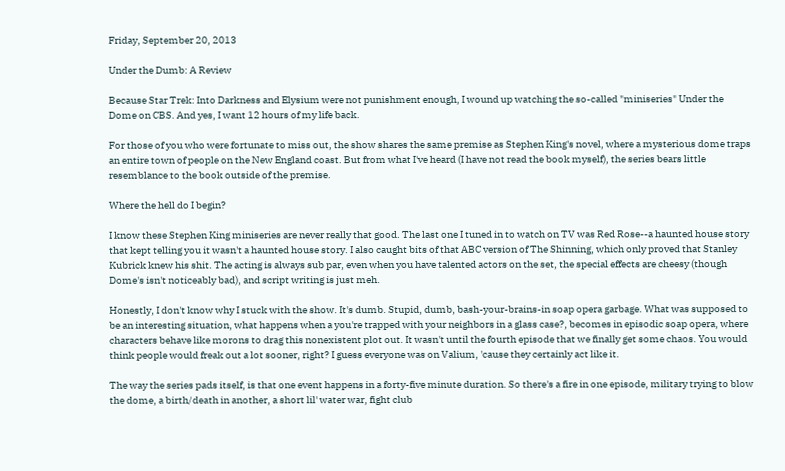Friday, September 20, 2013

Under the Dumb: A Review

Because Star Trek: Into Darkness and Elysium were not punishment enough, I wound up watching the so-called "miniseries" Under the Dome on CBS. And yes, I want 12 hours of my life back.

For those of you who were fortunate to miss out, the show shares the same premise as Stephen King's novel, where a mysterious dome traps an entire town of people on the New England coast. But from what I've heard (I have not read the book myself), the series bears little resemblance to the book outside of the premise.

Where the hell do I begin?

I know these Stephen King miniseries are never really that good. The last one I tuned in to watch on TV was Red Rose--a haunted house story that kept telling you it wasn't a haunted house story. I also caught bits of that ABC version of The Shinning, which only proved that Stanley Kubrick knew his shit. The acting is always sub par, even when you have talented actors on the set, the special effects are cheesy (though Dome's isn't noticeably bad), and script writing is just meh.

Honestly, I don't know why I stuck with the show. It's dumb. Stupid, dumb, bash-your-brains-in soap opera garbage. What was supposed to be an interesting situation, what happens when a you're trapped with your neighbors in a glass case?, becomes in episodic soap opera, where characters behave like morons to drag this nonexistent plot out. It wasn't until the fourth episode that we finally get some chaos. You would think people would freak out a lot sooner, right? I guess everyone was on Valium, 'cause they certainly act like it.

The way the series pads itself, is that one event happens in a forty-five minute duration. So there's a fire in one episode, military trying to blow the dome, a birth/death in another, a short lil' water war, fight club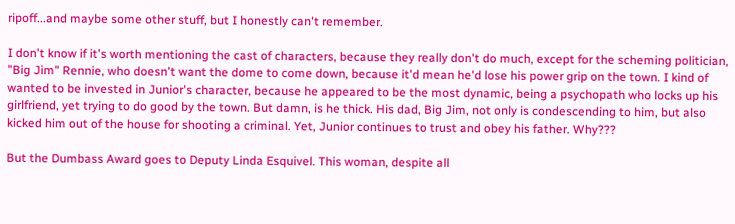ripoff...and maybe some other stuff, but I honestly can't remember.

I don't know if it's worth mentioning the cast of characters, because they really don't do much, except for the scheming politician, "Big Jim" Rennie, who doesn't want the dome to come down, because it'd mean he'd lose his power grip on the town. I kind of wanted to be invested in Junior's character, because he appeared to be the most dynamic, being a psychopath who locks up his girlfriend, yet trying to do good by the town. But damn, is he thick. His dad, Big Jim, not only is condescending to him, but also kicked him out of the house for shooting a criminal. Yet, Junior continues to trust and obey his father. Why???

But the Dumbass Award goes to Deputy Linda Esquivel. This woman, despite all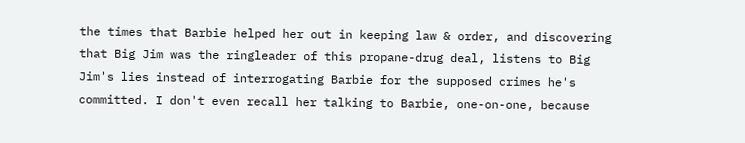the times that Barbie helped her out in keeping law & order, and discovering that Big Jim was the ringleader of this propane-drug deal, listens to Big Jim's lies instead of interrogating Barbie for the supposed crimes he's committed. I don't even recall her talking to Barbie, one-on-one, because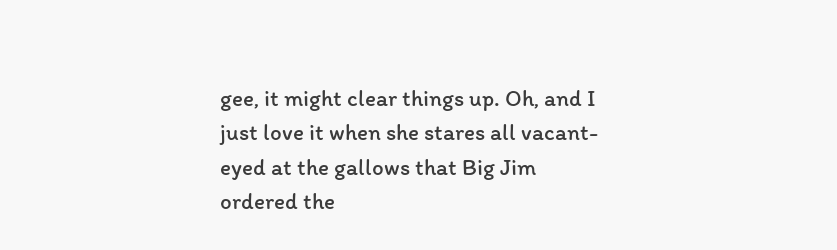gee, it might clear things up. Oh, and I just love it when she stares all vacant-eyed at the gallows that Big Jim ordered the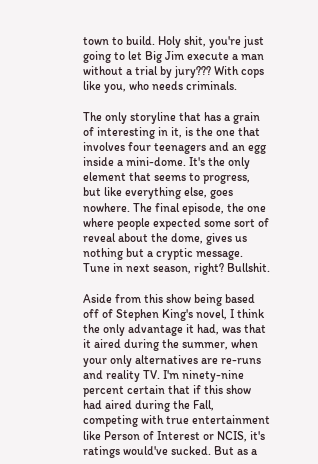town to build. Holy shit, you're just going to let Big Jim execute a man without a trial by jury??? With cops like you, who needs criminals.

The only storyline that has a grain of interesting in it, is the one that involves four teenagers and an egg inside a mini-dome. It's the only element that seems to progress, but like everything else, goes nowhere. The final episode, the one where people expected some sort of reveal about the dome, gives us nothing but a cryptic message. Tune in next season, right? Bullshit.

Aside from this show being based off of Stephen King's novel, I think the only advantage it had, was that it aired during the summer, when your only alternatives are re-runs and reality TV. I'm ninety-nine percent certain that if this show had aired during the Fall, competing with true entertainment like Person of Interest or NCIS, it's ratings would've sucked. But as a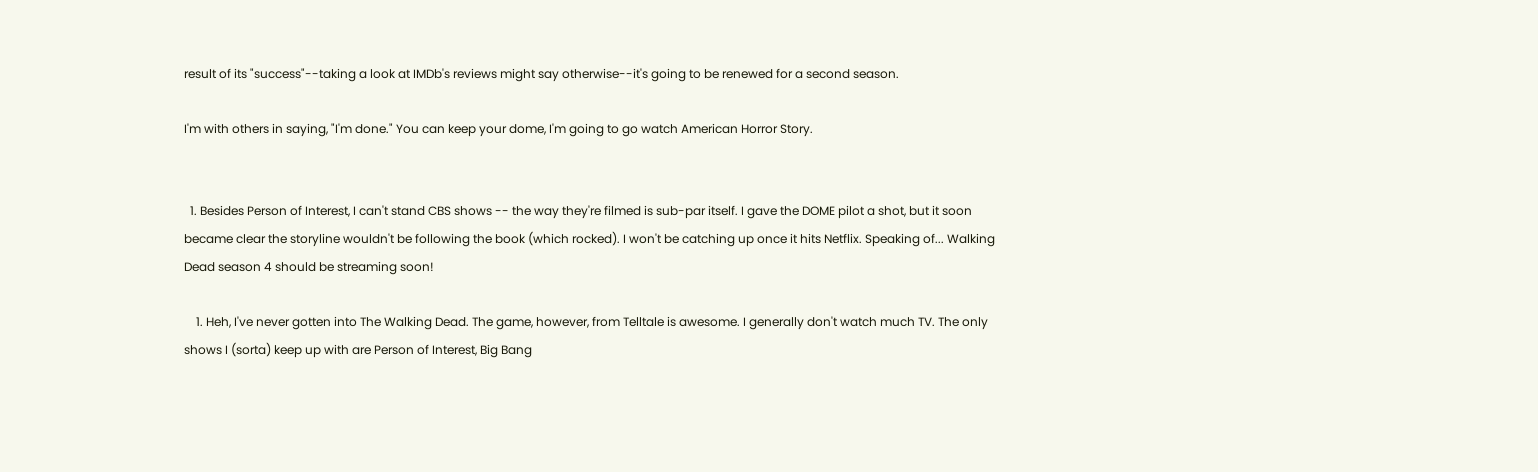result of its "success"--taking a look at IMDb's reviews might say otherwise--it's going to be renewed for a second season.

I'm with others in saying, "I'm done." You can keep your dome, I'm going to go watch American Horror Story.


  1. Besides Person of Interest, I can't stand CBS shows -- the way they're filmed is sub-par itself. I gave the DOME pilot a shot, but it soon became clear the storyline wouldn't be following the book (which rocked). I won't be catching up once it hits Netflix. Speaking of... Walking Dead season 4 should be streaming soon!

    1. Heh, I've never gotten into The Walking Dead. The game, however, from Telltale is awesome. I generally don't watch much TV. The only shows I (sorta) keep up with are Person of Interest, Big Bang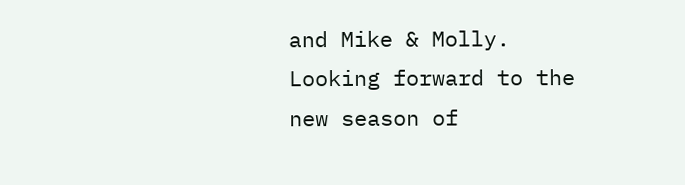and Mike & Molly. Looking forward to the new season of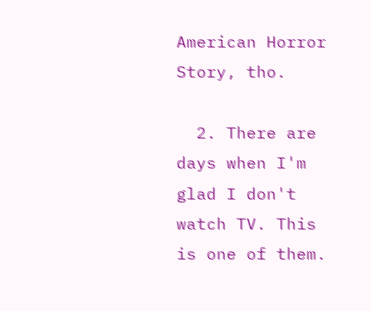American Horror Story, tho.

  2. There are days when I'm glad I don't watch TV. This is one of them.